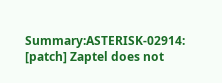Summary:ASTERISK-02914: [patch] Zaptel does not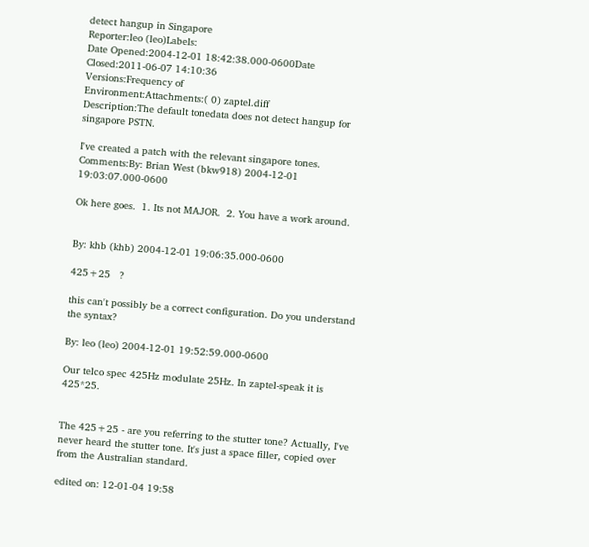detect hangup in Singapore
Reporter:leo (leo)Labels:
Date Opened:2004-12-01 18:42:38.000-0600Date Closed:2011-06-07 14:10:36
Versions:Frequency of
Environment:Attachments:( 0) zaptel.diff
Description:The default tonedata does not detect hangup for singapore PSTN.

I've created a patch with the relevant singapore tones.
Comments:By: Brian West (bkw918) 2004-12-01 19:03:07.000-0600

Ok here goes.  1. Its not MAJOR.  2. You have a work around.


By: khb (khb) 2004-12-01 19:06:35.000-0600

425+25   ?

this can't possibly be a correct configuration. Do you understand the syntax?

By: leo (leo) 2004-12-01 19:52:59.000-0600

Our telco spec 425Hz modulate 25Hz. In zaptel-speak it is 425*25.


The 425+25 - are you referring to the stutter tone? Actually, I've never heard the stutter tone. It's just a space filler, copied over from the Australian standard.

edited on: 12-01-04 19:58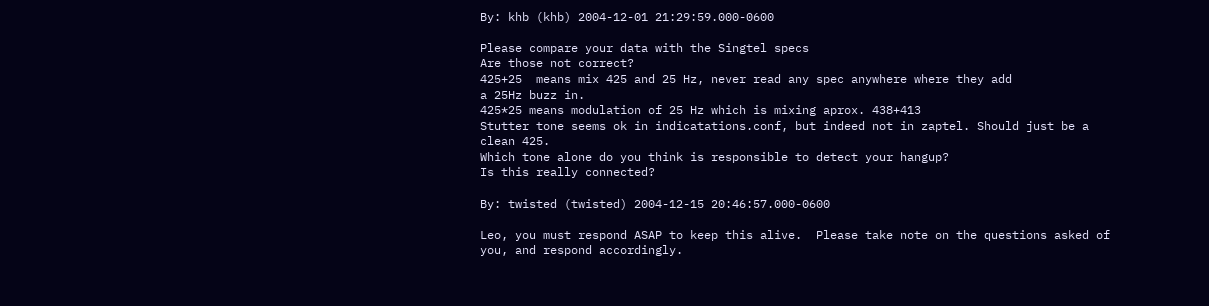By: khb (khb) 2004-12-01 21:29:59.000-0600

Please compare your data with the Singtel specs
Are those not correct?
425+25  means mix 425 and 25 Hz, never read any spec anywhere where they add
a 25Hz buzz in.
425*25 means modulation of 25 Hz which is mixing aprox. 438+413
Stutter tone seems ok in indicatations.conf, but indeed not in zaptel. Should just be a clean 425.
Which tone alone do you think is responsible to detect your hangup?
Is this really connected?

By: twisted (twisted) 2004-12-15 20:46:57.000-0600

Leo, you must respond ASAP to keep this alive.  Please take note on the questions asked of you, and respond accordingly.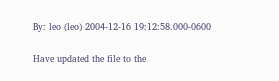By: leo (leo) 2004-12-16 19:12:58.000-0600

Have updated the file to the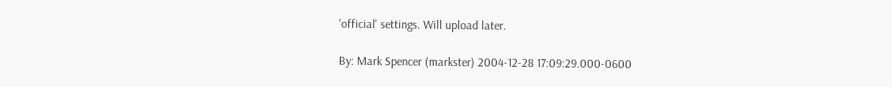'official' settings. Will upload later.

By: Mark Spencer (markster) 2004-12-28 17:09:29.000-0600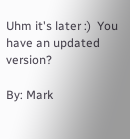Uhm it's later :)  You have an updated version?

By: Mark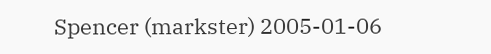Spencer (markster) 2005-01-06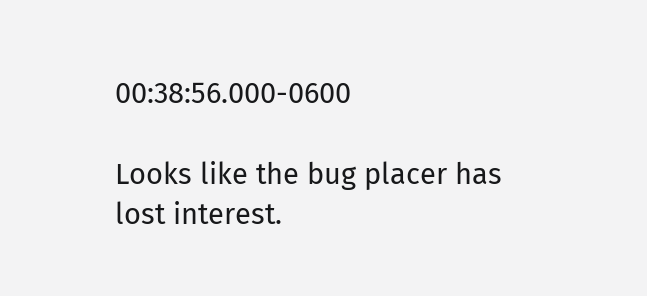00:38:56.000-0600

Looks like the bug placer has lost interest.